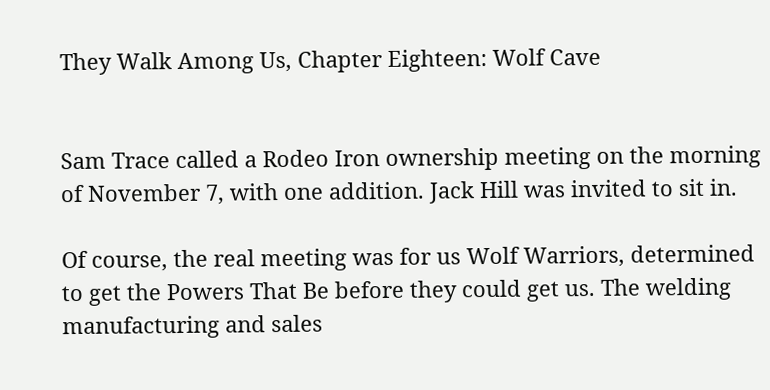They Walk Among Us, Chapter Eighteen: Wolf Cave


Sam Trace called a Rodeo Iron ownership meeting on the morning of November 7, with one addition. Jack Hill was invited to sit in.

Of course, the real meeting was for us Wolf Warriors, determined to get the Powers That Be before they could get us. The welding manufacturing and sales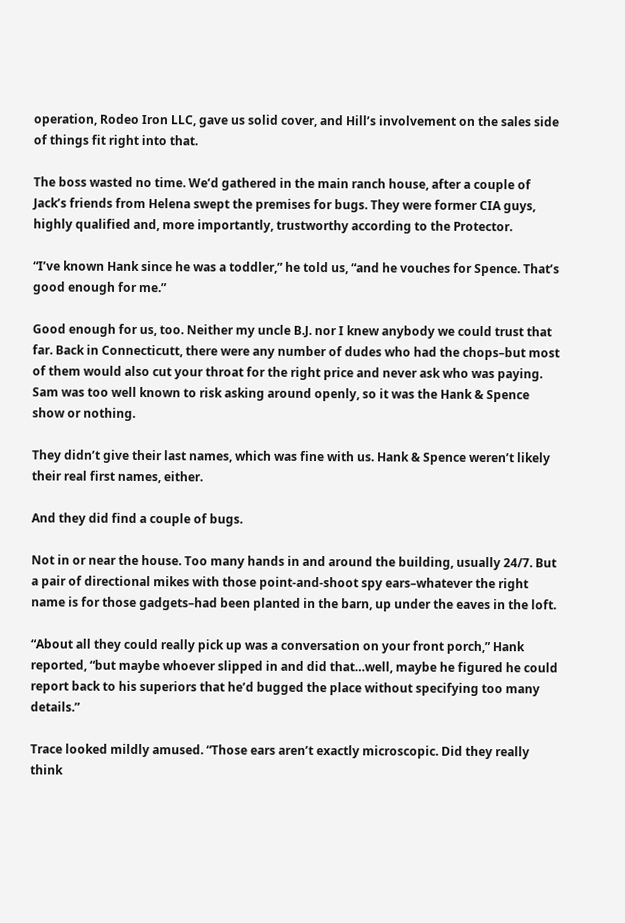operation, Rodeo Iron LLC, gave us solid cover, and Hill’s involvement on the sales side of things fit right into that.

The boss wasted no time. We’d gathered in the main ranch house, after a couple of Jack’s friends from Helena swept the premises for bugs. They were former CIA guys, highly qualified and, more importantly, trustworthy according to the Protector.

“I’ve known Hank since he was a toddler,” he told us, “and he vouches for Spence. That’s good enough for me.”

Good enough for us, too. Neither my uncle B.J. nor I knew anybody we could trust that far. Back in Connecticutt, there were any number of dudes who had the chops–but most of them would also cut your throat for the right price and never ask who was paying. Sam was too well known to risk asking around openly, so it was the Hank & Spence show or nothing.

They didn’t give their last names, which was fine with us. Hank & Spence weren’t likely their real first names, either.

And they did find a couple of bugs.

Not in or near the house. Too many hands in and around the building, usually 24/7. But a pair of directional mikes with those point-and-shoot spy ears–whatever the right name is for those gadgets–had been planted in the barn, up under the eaves in the loft.

“About all they could really pick up was a conversation on your front porch,” Hank reported, “but maybe whoever slipped in and did that…well, maybe he figured he could report back to his superiors that he’d bugged the place without specifying too many details.”

Trace looked mildly amused. “Those ears aren’t exactly microscopic. Did they really think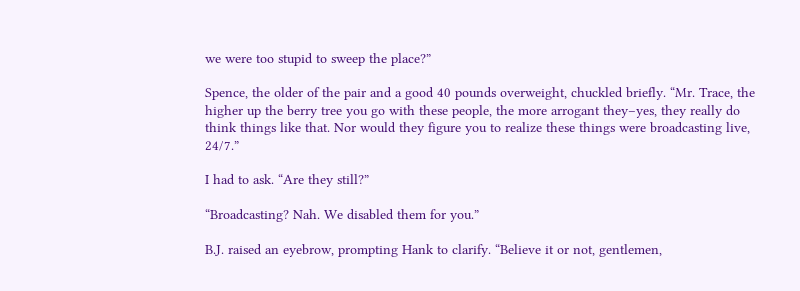we were too stupid to sweep the place?”

Spence, the older of the pair and a good 40 pounds overweight, chuckled briefly. “Mr. Trace, the higher up the berry tree you go with these people, the more arrogant they–yes, they really do think things like that. Nor would they figure you to realize these things were broadcasting live, 24/7.”

I had to ask. “Are they still?”

“Broadcasting? Nah. We disabled them for you.”

B.J. raised an eyebrow, prompting Hank to clarify. “Believe it or not, gentlemen,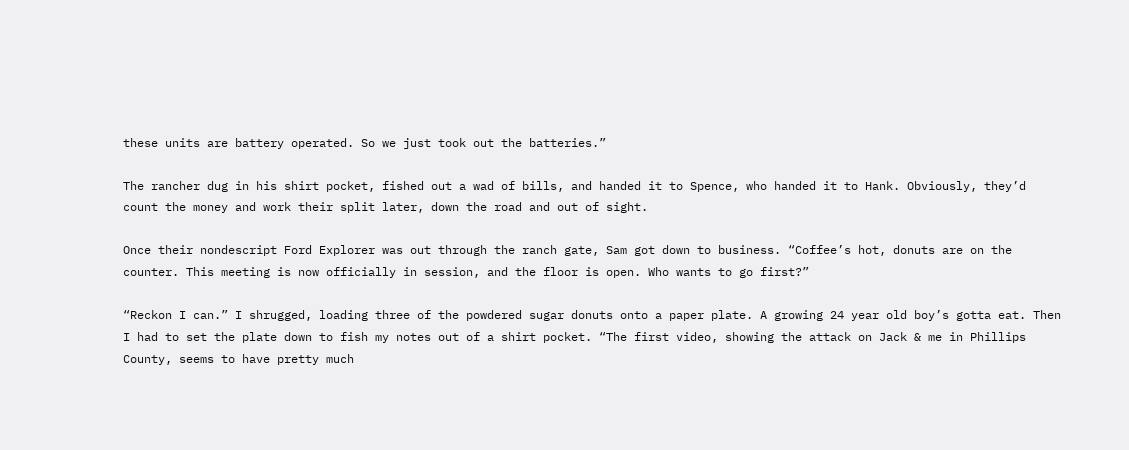these units are battery operated. So we just took out the batteries.”

The rancher dug in his shirt pocket, fished out a wad of bills, and handed it to Spence, who handed it to Hank. Obviously, they’d count the money and work their split later, down the road and out of sight.

Once their nondescript Ford Explorer was out through the ranch gate, Sam got down to business. “Coffee’s hot, donuts are on the counter. This meeting is now officially in session, and the floor is open. Who wants to go first?”

“Reckon I can.” I shrugged, loading three of the powdered sugar donuts onto a paper plate. A growing 24 year old boy’s gotta eat. Then I had to set the plate down to fish my notes out of a shirt pocket. “The first video, showing the attack on Jack & me in Phillips County, seems to have pretty much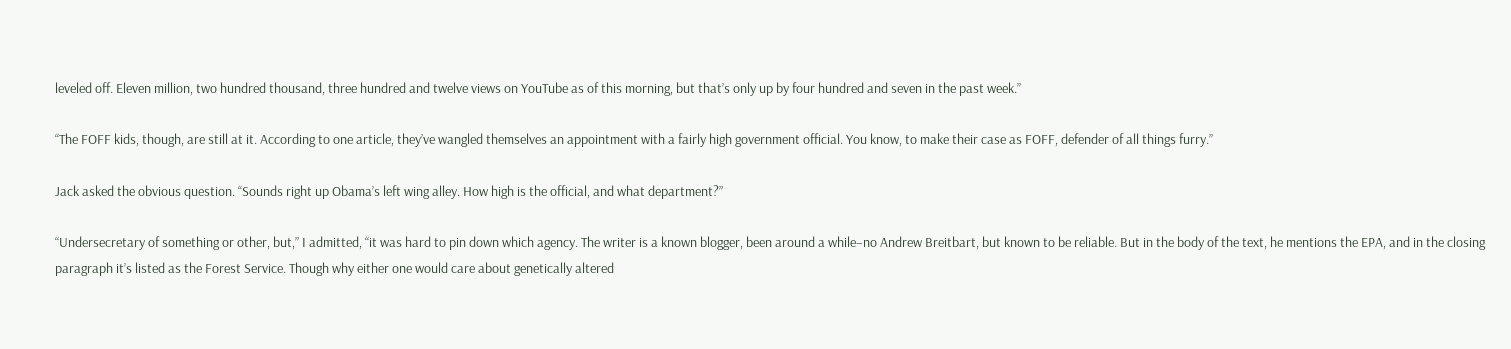leveled off. Eleven million, two hundred thousand, three hundred and twelve views on YouTube as of this morning, but that’s only up by four hundred and seven in the past week.”

“The FOFF kids, though, are still at it. According to one article, they’ve wangled themselves an appointment with a fairly high government official. You know, to make their case as FOFF, defender of all things furry.”

Jack asked the obvious question. “Sounds right up Obama’s left wing alley. How high is the official, and what department?”

“Undersecretary of something or other, but,” I admitted, “it was hard to pin down which agency. The writer is a known blogger, been around a while–no Andrew Breitbart, but known to be reliable. But in the body of the text, he mentions the EPA, and in the closing paragraph it’s listed as the Forest Service. Though why either one would care about genetically altered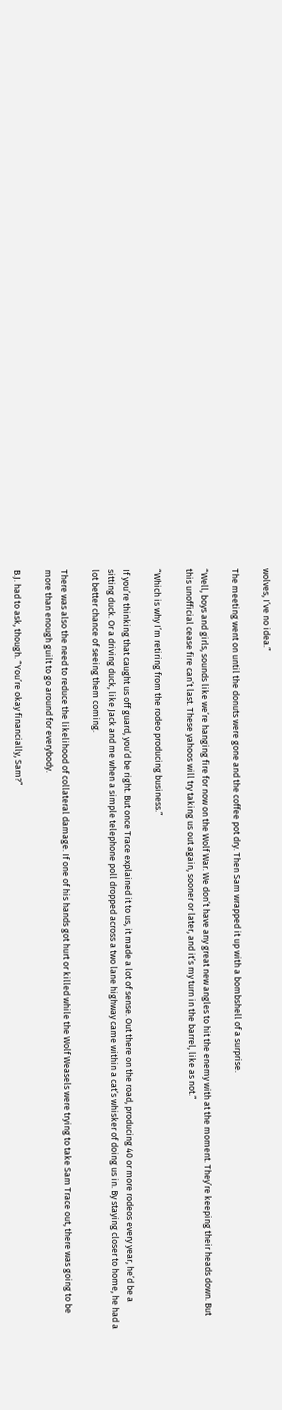wolves, I’ve no idea.”

The meeting went on until the donuts were gone and the coffee pot dry. Then Sam wrapped it up with a bombshell of a surprise.

“Well, boys and girls, sounds like we’re hanging fire for now on the Wolf War. We don’t have any great new angles to hit the enemy with at the moment. They’re keeping their heads down. But this unofficial cease fire can’t last. These yahoos will try taking us out again, sooner or later, and it’s my turn in the barrel, like as not.”

“Which is why I’m retiring from the rodeo producing business.”

If you’re thinking that caught us off guard, you’d be right. But once Trace explained it to us, it made a lot of sense. Out there on the road, producing 40 or more rodeos every year, he’d be a sitting duck. Or a driving duck, like Jack and me when a simple telephone poll dropped across a two lane highway came within a cat’s whisker of doing us in. By staying closer to home, he had a lot better chance of seeing them coming.

There was also the need to reduce the likelihood of collateral damage. If one of his hands got hurt or killed while the Wolf Weasels were trying to take Sam Trace out, there was going to be more than enough guilt to go around for everybody.

B.J. had to ask, though. “You’re okay financially, Sam?”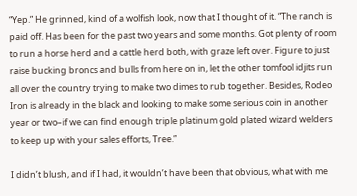“Yep.” He grinned, kind of a wolfish look, now that I thought of it. “The ranch is paid off. Has been for the past two years and some months. Got plenty of room to run a horse herd and a cattle herd both, with graze left over. Figure to just raise bucking broncs and bulls from here on in, let the other tomfool idjits run all over the country trying to make two dimes to rub together. Besides, Rodeo Iron is already in the black and looking to make some serious coin in another year or two–if we can find enough triple platinum gold plated wizard welders to keep up with your sales efforts, Tree.”

I didn’t blush, and if I had, it wouldn’t have been that obvious, what with me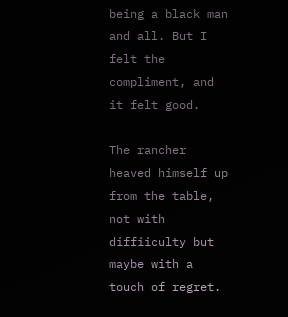being a black man and all. But I felt the compliment, and it felt good.

The rancher heaved himself up from the table, not with diffiiculty but maybe with a touch of regret.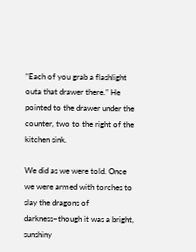“Each of you grab a flashlight outa that drawer there.” He pointed to the drawer under the counter, two to the right of the kitchen sink.

We did as we were told. Once we were armed with torches to slay the dragons of darkness–though it was a bright, sunshiny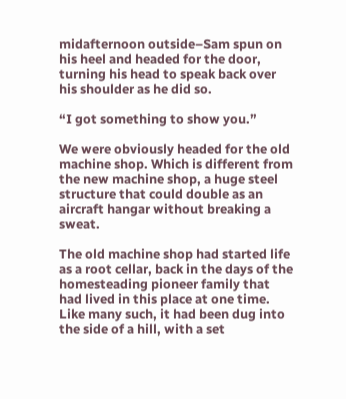midafternoon outside–Sam spun on his heel and headed for the door, turning his head to speak back over his shoulder as he did so.

“I got something to show you.”

We were obviously headed for the old machine shop. Which is different from the new machine shop, a huge steel structure that could double as an aircraft hangar without breaking a sweat.

The old machine shop had started life as a root cellar, back in the days of the homesteading pioneer family that had lived in this place at one time. Like many such, it had been dug into the side of a hill, with a set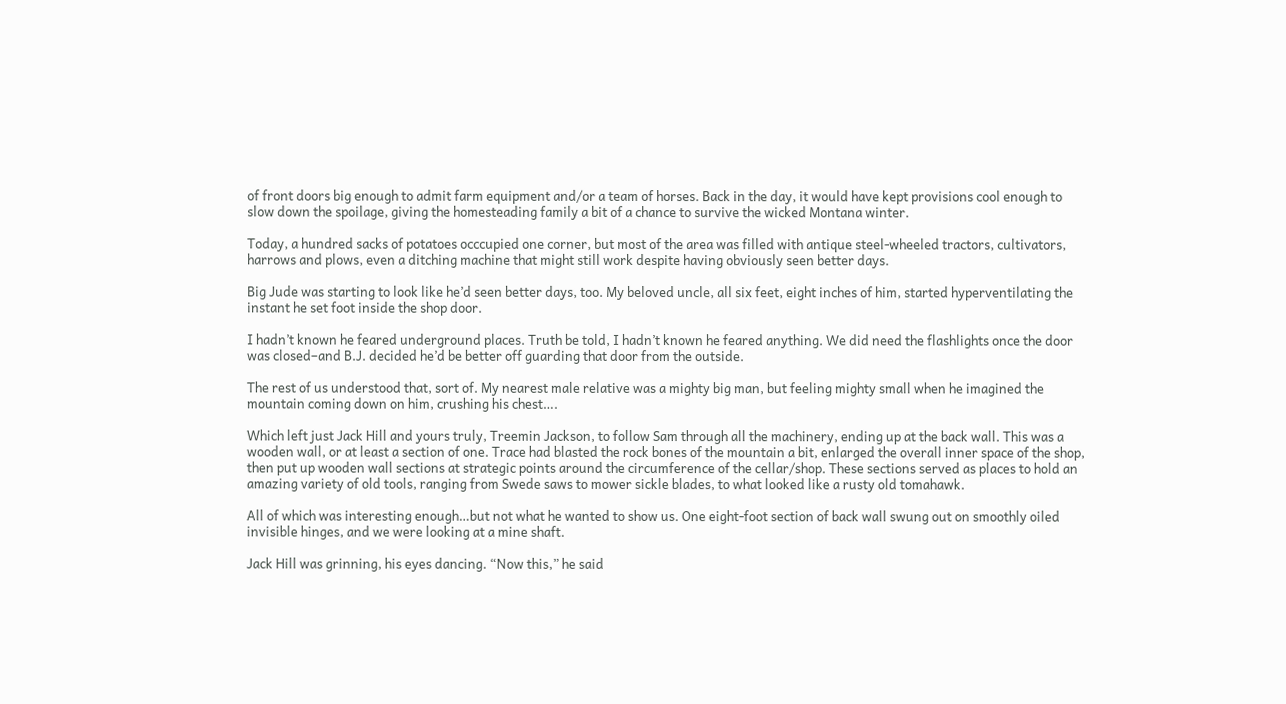of front doors big enough to admit farm equipment and/or a team of horses. Back in the day, it would have kept provisions cool enough to slow down the spoilage, giving the homesteading family a bit of a chance to survive the wicked Montana winter.

Today, a hundred sacks of potatoes occcupied one corner, but most of the area was filled with antique steel-wheeled tractors, cultivators, harrows and plows, even a ditching machine that might still work despite having obviously seen better days.

Big Jude was starting to look like he’d seen better days, too. My beloved uncle, all six feet, eight inches of him, started hyperventilating the instant he set foot inside the shop door.

I hadn’t known he feared underground places. Truth be told, I hadn’t known he feared anything. We did need the flashlights once the door was closed–and B.J. decided he’d be better off guarding that door from the outside.

The rest of us understood that, sort of. My nearest male relative was a mighty big man, but feeling mighty small when he imagined the mountain coming down on him, crushing his chest….

Which left just Jack Hill and yours truly, Treemin Jackson, to follow Sam through all the machinery, ending up at the back wall. This was a wooden wall, or at least a section of one. Trace had blasted the rock bones of the mountain a bit, enlarged the overall inner space of the shop, then put up wooden wall sections at strategic points around the circumference of the cellar/shop. These sections served as places to hold an amazing variety of old tools, ranging from Swede saws to mower sickle blades, to what looked like a rusty old tomahawk.

All of which was interesting enough…but not what he wanted to show us. One eight-foot section of back wall swung out on smoothly oiled invisible hinges, and we were looking at a mine shaft.

Jack Hill was grinning, his eyes dancing. “Now this,” he said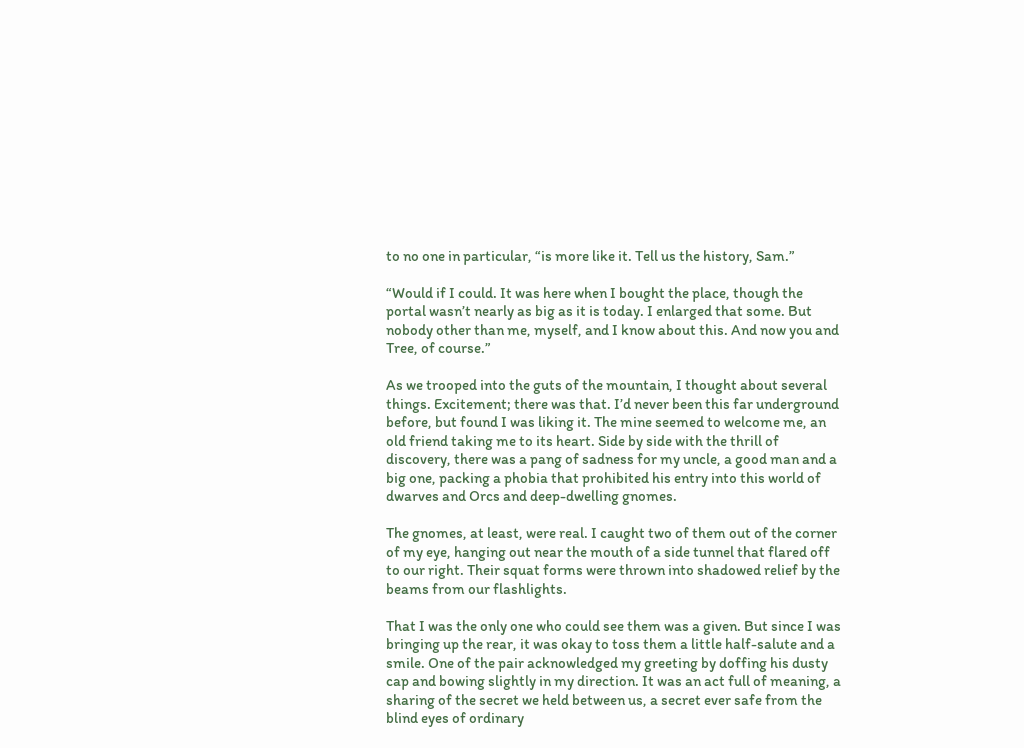to no one in particular, “is more like it. Tell us the history, Sam.”

“Would if I could. It was here when I bought the place, though the portal wasn’t nearly as big as it is today. I enlarged that some. But nobody other than me, myself, and I know about this. And now you and Tree, of course.”

As we trooped into the guts of the mountain, I thought about several things. Excitement; there was that. I’d never been this far underground before, but found I was liking it. The mine seemed to welcome me, an old friend taking me to its heart. Side by side with the thrill of discovery, there was a pang of sadness for my uncle, a good man and a big one, packing a phobia that prohibited his entry into this world of dwarves and Orcs and deep-dwelling gnomes.

The gnomes, at least, were real. I caught two of them out of the corner of my eye, hanging out near the mouth of a side tunnel that flared off to our right. Their squat forms were thrown into shadowed relief by the beams from our flashlights.

That I was the only one who could see them was a given. But since I was bringing up the rear, it was okay to toss them a little half-salute and a smile. One of the pair acknowledged my greeting by doffing his dusty cap and bowing slightly in my direction. It was an act full of meaning, a sharing of the secret we held between us, a secret ever safe from the blind eyes of ordinary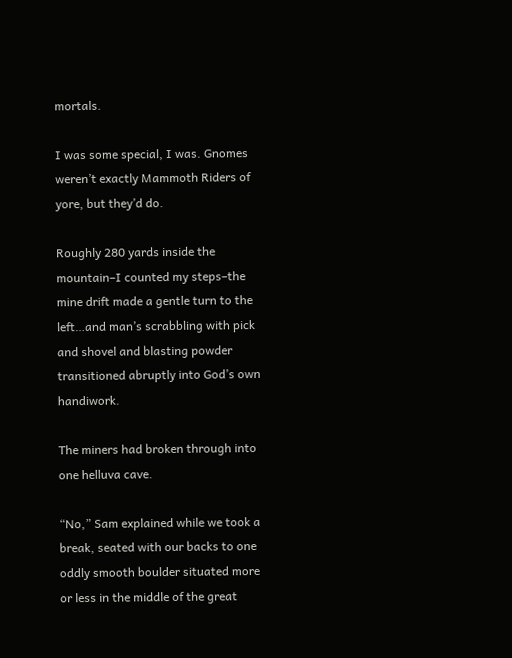mortals.

I was some special, I was. Gnomes weren’t exactly Mammoth Riders of yore, but they’d do.

Roughly 280 yards inside the mountain–I counted my steps–the mine drift made a gentle turn to the left…and man’s scrabbling with pick and shovel and blasting powder transitioned abruptly into God’s own handiwork.

The miners had broken through into one helluva cave.

“No,” Sam explained while we took a break, seated with our backs to one oddly smooth boulder situated more or less in the middle of the great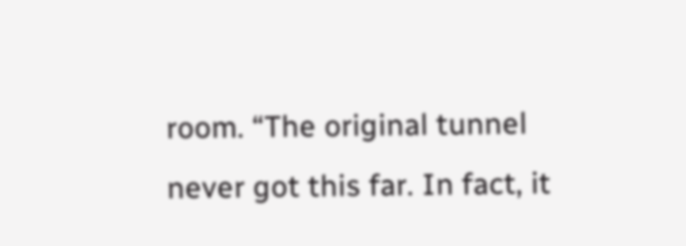room. “The original tunnel never got this far. In fact, it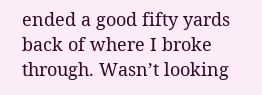ended a good fifty yards back of where I broke through. Wasn’t looking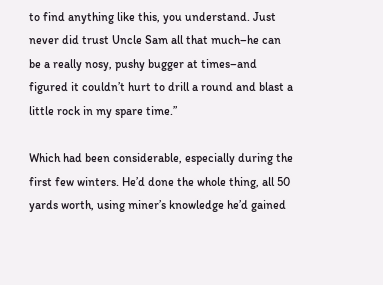to find anything like this, you understand. Just never did trust Uncle Sam all that much–he can be a really nosy, pushy bugger at times–and figured it couldn’t hurt to drill a round and blast a little rock in my spare time.”

Which had been considerable, especially during the first few winters. He’d done the whole thing, all 50 yards worth, using miner’s knowledge he’d gained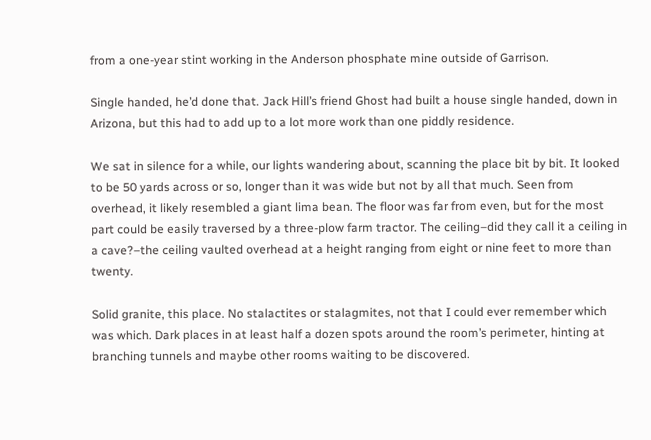from a one-year stint working in the Anderson phosphate mine outside of Garrison.

Single handed, he’d done that. Jack Hill’s friend Ghost had built a house single handed, down in Arizona, but this had to add up to a lot more work than one piddly residence.

We sat in silence for a while, our lights wandering about, scanning the place bit by bit. It looked to be 50 yards across or so, longer than it was wide but not by all that much. Seen from overhead, it likely resembled a giant lima bean. The floor was far from even, but for the most part could be easily traversed by a three-plow farm tractor. The ceiling–did they call it a ceiling in a cave?–the ceiling vaulted overhead at a height ranging from eight or nine feet to more than twenty.

Solid granite, this place. No stalactites or stalagmites, not that I could ever remember which was which. Dark places in at least half a dozen spots around the room’s perimeter, hinting at branching tunnels and maybe other rooms waiting to be discovered.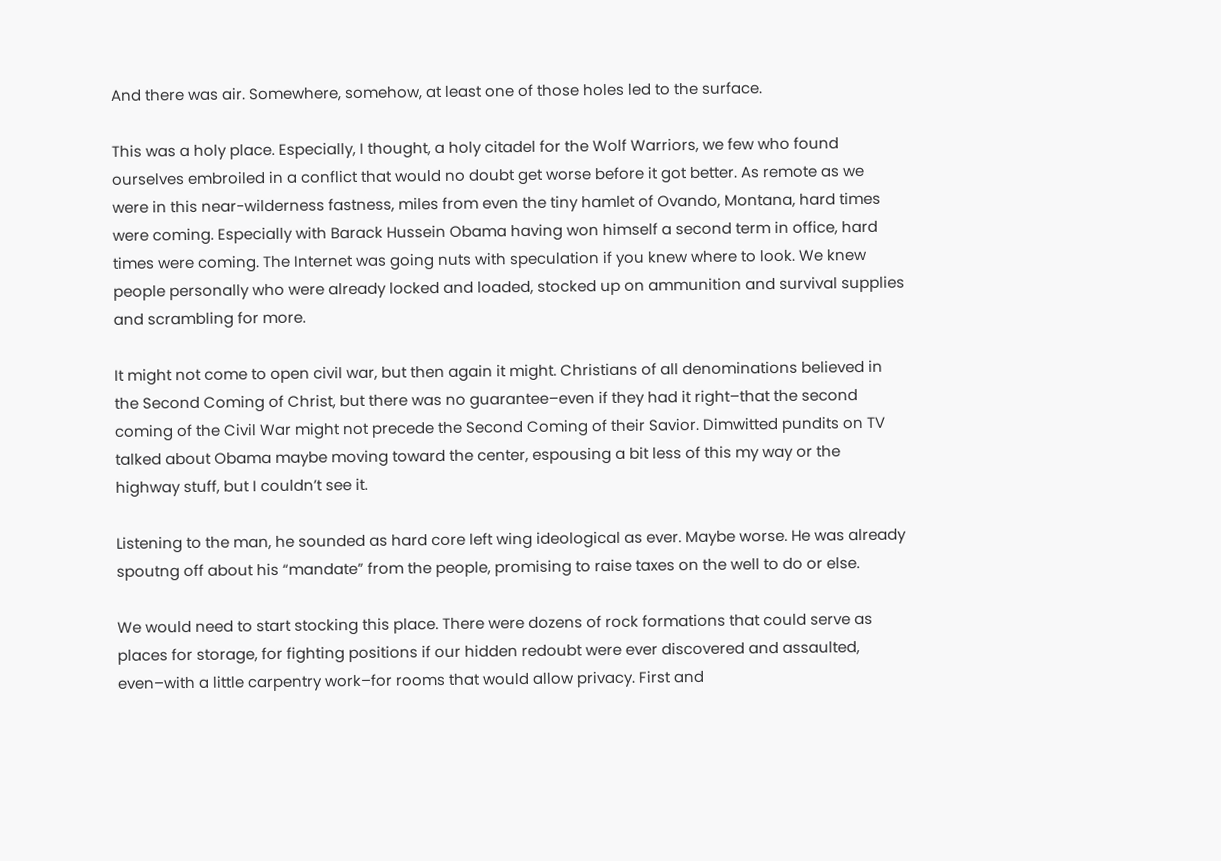And there was air. Somewhere, somehow, at least one of those holes led to the surface.

This was a holy place. Especially, I thought, a holy citadel for the Wolf Warriors, we few who found ourselves embroiled in a conflict that would no doubt get worse before it got better. As remote as we were in this near-wilderness fastness, miles from even the tiny hamlet of Ovando, Montana, hard times were coming. Especially with Barack Hussein Obama having won himself a second term in office, hard times were coming. The Internet was going nuts with speculation if you knew where to look. We knew people personally who were already locked and loaded, stocked up on ammunition and survival supplies and scrambling for more.

It might not come to open civil war, but then again it might. Christians of all denominations believed in the Second Coming of Christ, but there was no guarantee–even if they had it right–that the second coming of the Civil War might not precede the Second Coming of their Savior. Dimwitted pundits on TV talked about Obama maybe moving toward the center, espousing a bit less of this my way or the highway stuff, but I couldn’t see it.

Listening to the man, he sounded as hard core left wing ideological as ever. Maybe worse. He was already spoutng off about his “mandate” from the people, promising to raise taxes on the well to do or else.

We would need to start stocking this place. There were dozens of rock formations that could serve as places for storage, for fighting positions if our hidden redoubt were ever discovered and assaulted, even–with a little carpentry work–for rooms that would allow privacy. First and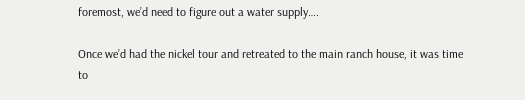foremost, we’d need to figure out a water supply….

Once we’d had the nickel tour and retreated to the main ranch house, it was time to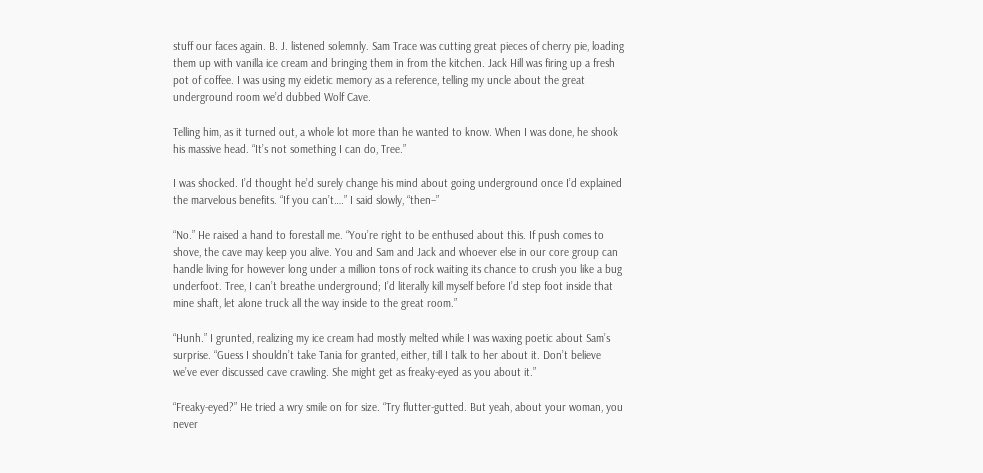stuff our faces again. B. J. listened solemnly. Sam Trace was cutting great pieces of cherry pie, loading them up with vanilla ice cream and bringing them in from the kitchen. Jack Hill was firing up a fresh pot of coffee. I was using my eidetic memory as a reference, telling my uncle about the great underground room we’d dubbed Wolf Cave.

Telling him, as it turned out, a whole lot more than he wanted to know. When I was done, he shook his massive head. “It’s not something I can do, Tree.”

I was shocked. I’d thought he’d surely change his mind about going underground once I’d explained the marvelous benefits. “If you can’t….” I said slowly, “then–”

“No.” He raised a hand to forestall me. “You’re right to be enthused about this. If push comes to shove, the cave may keep you alive. You and Sam and Jack and whoever else in our core group can handle living for however long under a million tons of rock waiting its chance to crush you like a bug underfoot. Tree, I can’t breathe underground; I’d literally kill myself before I’d step foot inside that mine shaft, let alone truck all the way inside to the great room.”

“Hunh.” I grunted, realizing my ice cream had mostly melted while I was waxing poetic about Sam’s surprise. “Guess I shouldn’t take Tania for granted, either, till I talk to her about it. Don’t believe we’ve ever discussed cave crawling. She might get as freaky-eyed as you about it.”

“Freaky-eyed?” He tried a wry smile on for size. “Try flutter-gutted. But yeah, about your woman, you never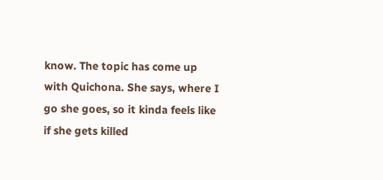know. The topic has come up with Quichona. She says, where I go she goes, so it kinda feels like if she gets killed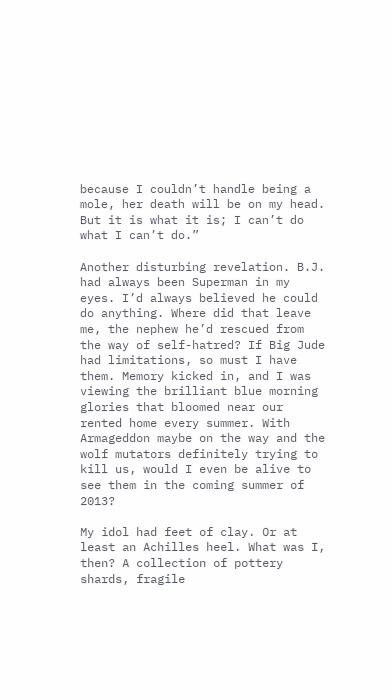because I couldn’t handle being a mole, her death will be on my head. But it is what it is; I can’t do what I can’t do.”

Another disturbing revelation. B.J. had always been Superman in my eyes. I’d always believed he could do anything. Where did that leave me, the nephew he’d rescued from the way of self-hatred? If Big Jude had limitations, so must I have them. Memory kicked in, and I was viewing the brilliant blue morning glories that bloomed near our rented home every summer. With Armageddon maybe on the way and the wolf mutators definitely trying to kill us, would I even be alive to see them in the coming summer of 2013?

My idol had feet of clay. Or at least an Achilles heel. What was I, then? A collection of pottery shards, fragile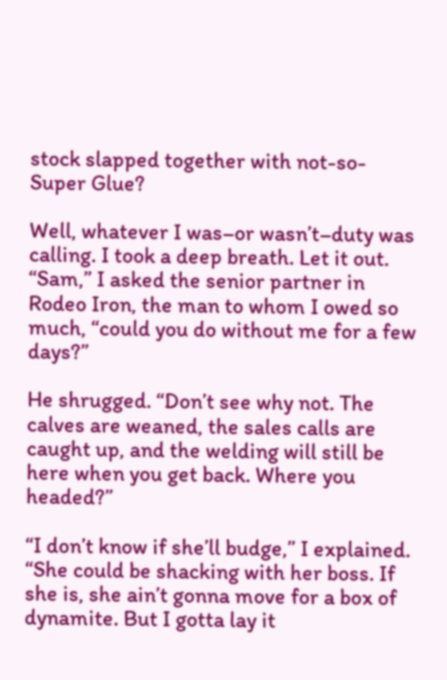stock slapped together with not-so-Super Glue?

Well, whatever I was–or wasn’t–duty was calling. I took a deep breath. Let it out. “Sam,” I asked the senior partner in Rodeo Iron, the man to whom I owed so much, “could you do without me for a few days?”

He shrugged. “Don’t see why not. The calves are weaned, the sales calls are caught up, and the welding will still be here when you get back. Where you headed?”

“I don’t know if she’ll budge,” I explained. “She could be shacking with her boss. If she is, she ain’t gonna move for a box of dynamite. But I gotta lay it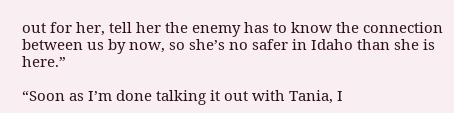out for her, tell her the enemy has to know the connection between us by now, so she’s no safer in Idaho than she is here.”

“Soon as I’m done talking it out with Tania, I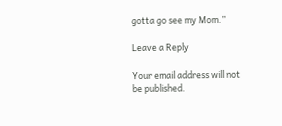gotta go see my Mom.”

Leave a Reply

Your email address will not be published.